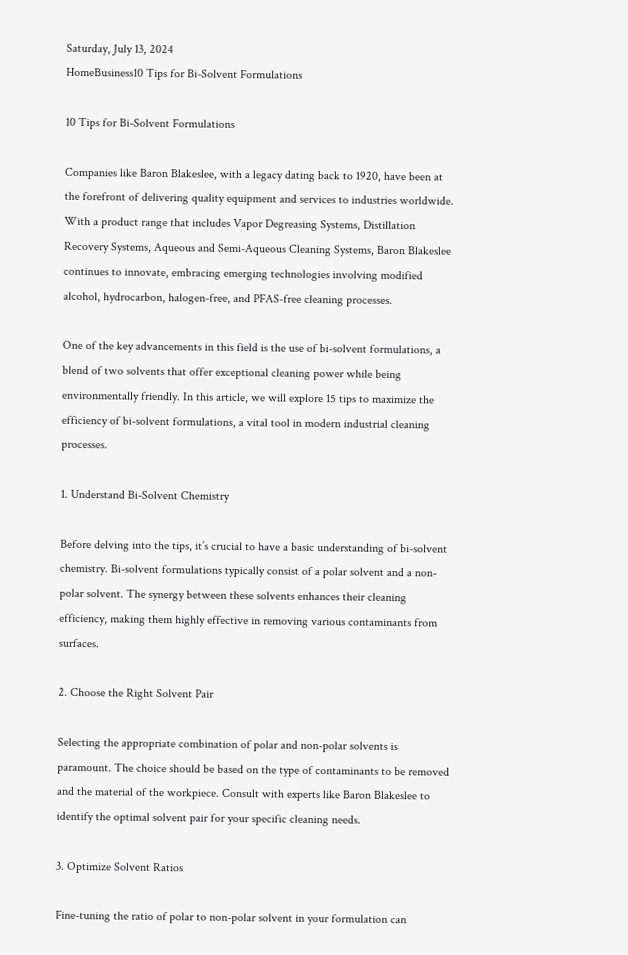Saturday, July 13, 2024
HomeBusiness10 Tips for Bi-Solvent Formulations

10 Tips for Bi-Solvent Formulations

Companies like Baron Blakeslee, with a legacy dating back to 1920, have been at the forefront of delivering quality equipment and services to industries worldwide. With a product range that includes Vapor Degreasing Systems, Distillation Recovery Systems, Aqueous and Semi-Aqueous Cleaning Systems, Baron Blakeslee continues to innovate, embracing emerging technologies involving modified alcohol, hydrocarbon, halogen-free, and PFAS-free cleaning processes.

One of the key advancements in this field is the use of bi-solvent formulations, a blend of two solvents that offer exceptional cleaning power while being environmentally friendly. In this article, we will explore 15 tips to maximize the efficiency of bi-solvent formulations, a vital tool in modern industrial cleaning processes.

1. Understand Bi-Solvent Chemistry

Before delving into the tips, it’s crucial to have a basic understanding of bi-solvent chemistry. Bi-solvent formulations typically consist of a polar solvent and a non-polar solvent. The synergy between these solvents enhances their cleaning efficiency, making them highly effective in removing various contaminants from surfaces.

2. Choose the Right Solvent Pair

Selecting the appropriate combination of polar and non-polar solvents is paramount. The choice should be based on the type of contaminants to be removed and the material of the workpiece. Consult with experts like Baron Blakeslee to identify the optimal solvent pair for your specific cleaning needs.

3. Optimize Solvent Ratios

Fine-tuning the ratio of polar to non-polar solvent in your formulation can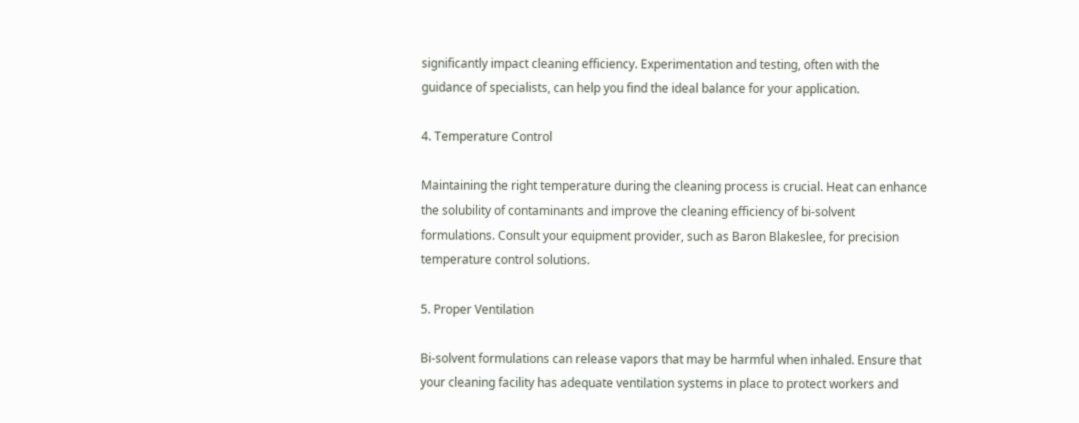significantly impact cleaning efficiency. Experimentation and testing, often with the guidance of specialists, can help you find the ideal balance for your application.

4. Temperature Control

Maintaining the right temperature during the cleaning process is crucial. Heat can enhance the solubility of contaminants and improve the cleaning efficiency of bi-solvent formulations. Consult your equipment provider, such as Baron Blakeslee, for precision temperature control solutions.

5. Proper Ventilation

Bi-solvent formulations can release vapors that may be harmful when inhaled. Ensure that your cleaning facility has adequate ventilation systems in place to protect workers and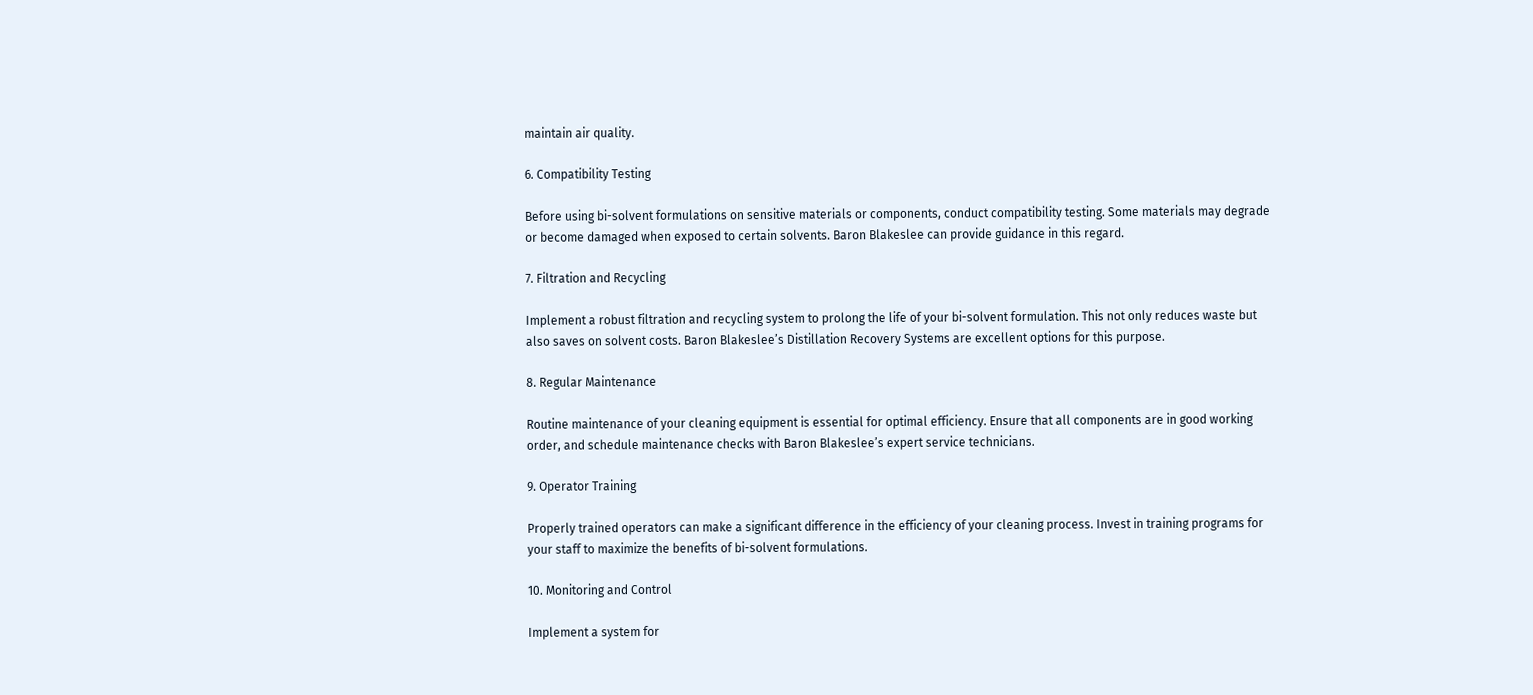maintain air quality.

6. Compatibility Testing

Before using bi-solvent formulations on sensitive materials or components, conduct compatibility testing. Some materials may degrade or become damaged when exposed to certain solvents. Baron Blakeslee can provide guidance in this regard.

7. Filtration and Recycling

Implement a robust filtration and recycling system to prolong the life of your bi-solvent formulation. This not only reduces waste but also saves on solvent costs. Baron Blakeslee’s Distillation Recovery Systems are excellent options for this purpose.

8. Regular Maintenance

Routine maintenance of your cleaning equipment is essential for optimal efficiency. Ensure that all components are in good working order, and schedule maintenance checks with Baron Blakeslee’s expert service technicians.

9. Operator Training

Properly trained operators can make a significant difference in the efficiency of your cleaning process. Invest in training programs for your staff to maximize the benefits of bi-solvent formulations.

10. Monitoring and Control

Implement a system for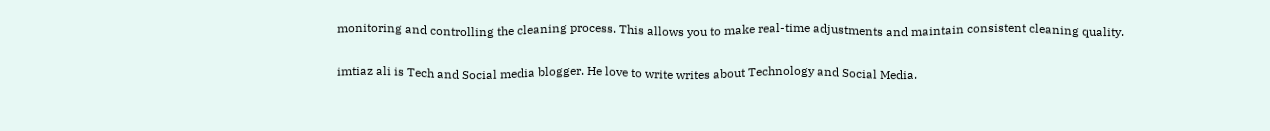monitoring and controlling the cleaning process. This allows you to make real-time adjustments and maintain consistent cleaning quality.

imtiaz ali is Tech and Social media blogger. He love to write writes about Technology and Social Media.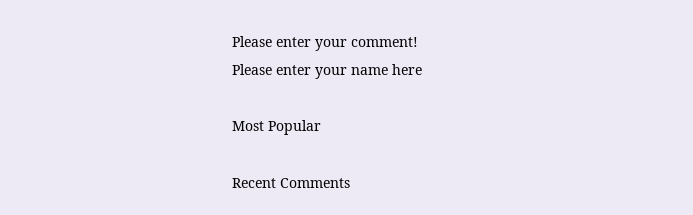Please enter your comment!
Please enter your name here

Most Popular

Recent Comments